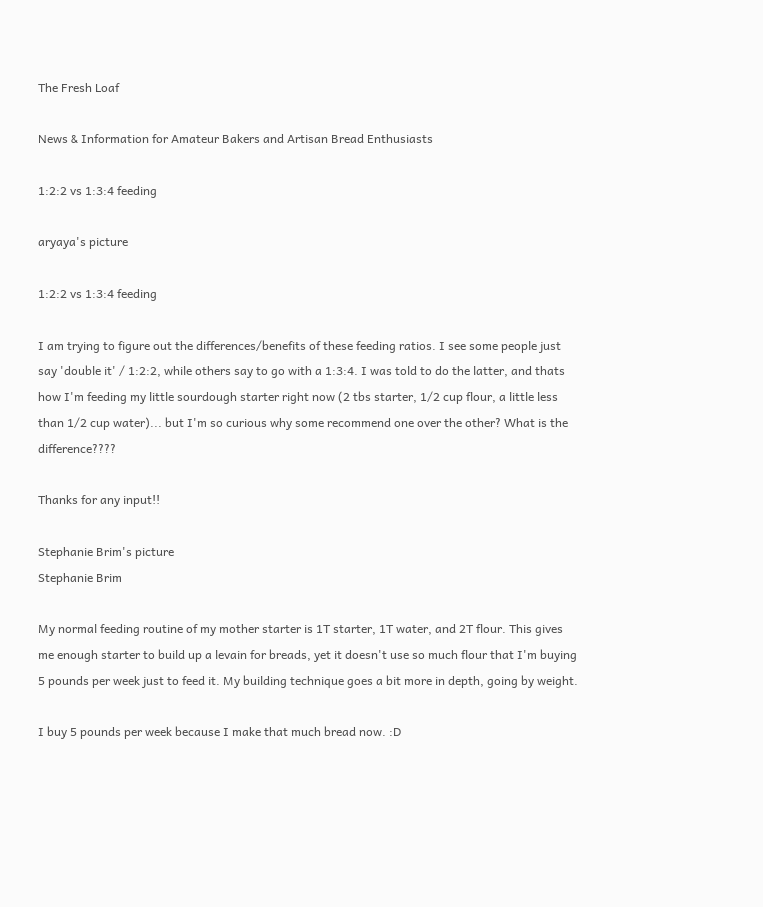The Fresh Loaf

News & Information for Amateur Bakers and Artisan Bread Enthusiasts

1:2:2 vs 1:3:4 feeding

aryaya's picture

1:2:2 vs 1:3:4 feeding

I am trying to figure out the differences/benefits of these feeding ratios. I see some people just say 'double it' / 1:2:2, while others say to go with a 1:3:4. I was told to do the latter, and thats how I'm feeding my little sourdough starter right now (2 tbs starter, 1/2 cup flour, a little less than 1/2 cup water)... but I'm so curious why some recommend one over the other? What is the difference????

Thanks for any input!!

Stephanie Brim's picture
Stephanie Brim

My normal feeding routine of my mother starter is 1T starter, 1T water, and 2T flour. This gives me enough starter to build up a levain for breads, yet it doesn't use so much flour that I'm buying 5 pounds per week just to feed it. My building technique goes a bit more in depth, going by weight.

I buy 5 pounds per week because I make that much bread now. :D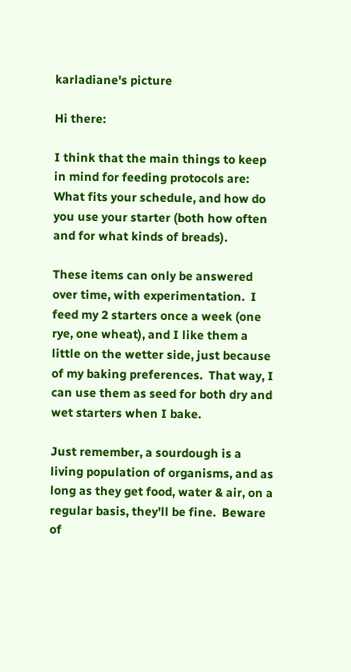karladiane's picture

Hi there:

I think that the main things to keep in mind for feeding protocols are:  What fits your schedule, and how do you use your starter (both how often and for what kinds of breads).

These items can only be answered over time, with experimentation.  I feed my 2 starters once a week (one rye, one wheat), and I like them a little on the wetter side, just because of my baking preferences.  That way, I can use them as seed for both dry and wet starters when I bake.

Just remember, a sourdough is a living population of organisms, and as long as they get food, water & air, on a regular basis, they'll be fine.  Beware of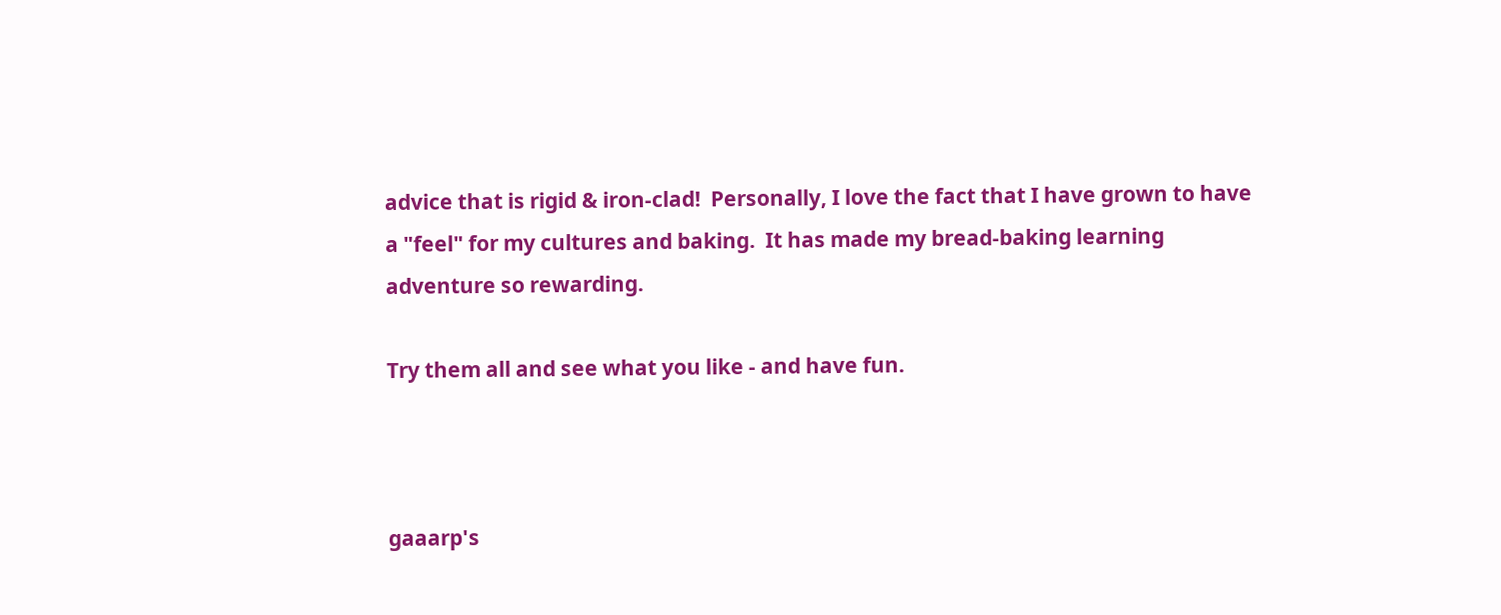advice that is rigid & iron-clad!  Personally, I love the fact that I have grown to have a "feel" for my cultures and baking.  It has made my bread-baking learning adventure so rewarding.

Try them all and see what you like - and have fun.



gaaarp's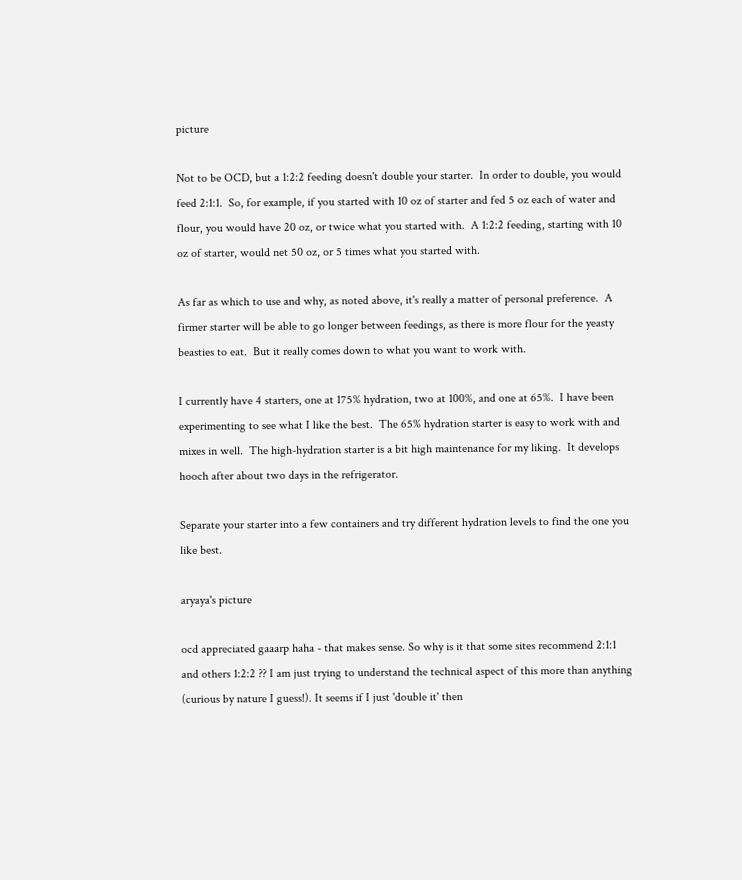picture

Not to be OCD, but a 1:2:2 feeding doesn't double your starter.  In order to double, you would feed 2:1:1.  So, for example, if you started with 10 oz of starter and fed 5 oz each of water and flour, you would have 20 oz, or twice what you started with.  A 1:2:2 feeding, starting with 10 oz of starter, would net 50 oz, or 5 times what you started with.

As far as which to use and why, as noted above, it's really a matter of personal preference.  A firmer starter will be able to go longer between feedings, as there is more flour for the yeasty beasties to eat.  But it really comes down to what you want to work with.

I currently have 4 starters, one at 175% hydration, two at 100%, and one at 65%.  I have been experimenting to see what I like the best.  The 65% hydration starter is easy to work with and mixes in well.  The high-hydration starter is a bit high maintenance for my liking.  It develops hooch after about two days in the refrigerator.

Separate your starter into a few containers and try different hydration levels to find the one you like best.

aryaya's picture

ocd appreciated gaaarp haha - that makes sense. So why is it that some sites recommend 2:1:1 and others 1:2:2 ?? I am just trying to understand the technical aspect of this more than anything (curious by nature I guess!). It seems if I just 'double it' then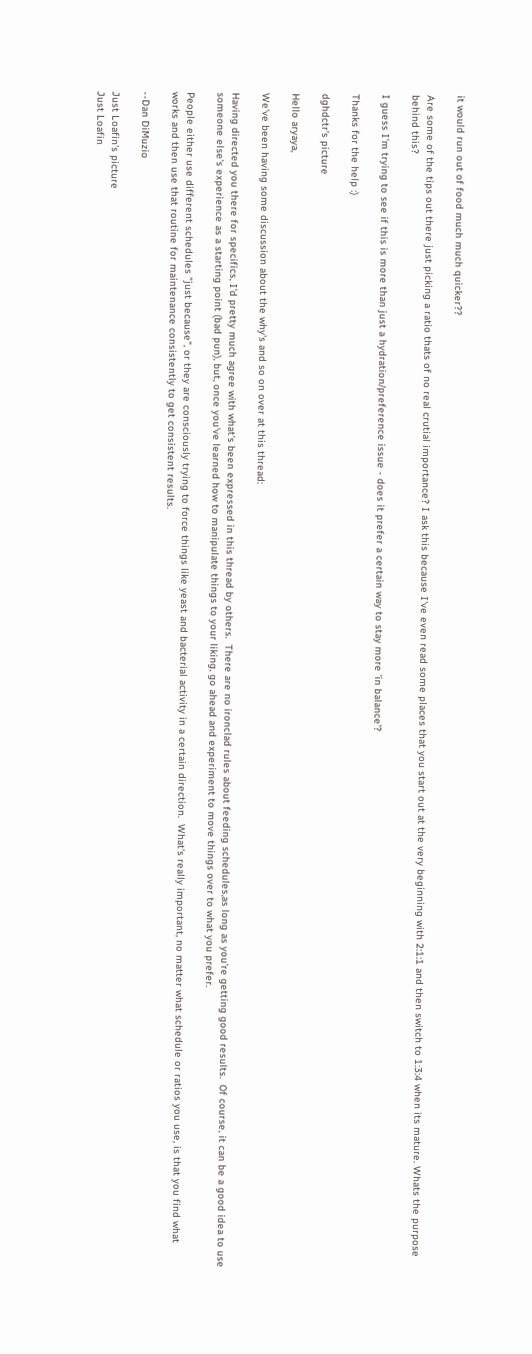it would run out of food much much quicker??

Are some of the tips out there just picking a ratio thats of no real crutial importance? I ask this because I've even read some places that you start out at the very beginning with 2:1:1 and then switch to 1:3:4 when its mature. Whats the purpose behind this?

I guess I'm trying to see if this is more than just a hydration/preference issue - does it prefer a certain way to stay more 'in balance'?

Thanks for the help :)

dghdctr's picture

Hello aryaya,

We've been having some discussion about the why's and so on over at this thread:

Having directed you there for specifics, I'd pretty much agree with what's been expressed in this thread by others.  There are no ironclad rules about feeding schedules,as long as you're getting good results.  Of course, it can be a good idea to use someone else's experience as a starting point (bad pun), but, once you've learned how to manipulate things to your liking, go ahead and experiment to move things over to what you prefer.

People either use different schedules "just because", or they are consciously trying to force things like yeast and bacterial activity in a certain direction.  What's really important, no matter what schedule or ratios you use, is that you find what works and then use that routine for maintenance consistently to get consistent results.

--Dan DiMuzio

Just Loafin's picture
Just Loafin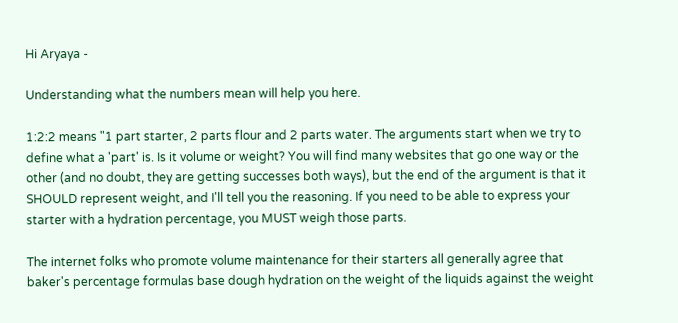Hi Aryaya -

Understanding what the numbers mean will help you here.

1:2:2 means "1 part starter, 2 parts flour and 2 parts water. The arguments start when we try to define what a 'part' is. Is it volume or weight? You will find many websites that go one way or the other (and no doubt, they are getting successes both ways), but the end of the argument is that it SHOULD represent weight, and I'll tell you the reasoning. If you need to be able to express your starter with a hydration percentage, you MUST weigh those parts.

The internet folks who promote volume maintenance for their starters all generally agree that baker's percentage formulas base dough hydration on the weight of the liquids against the weight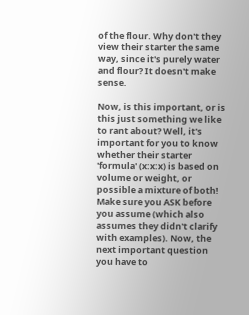of the flour. Why don't they view their starter the same way, since it's purely water and flour? It doesn't make sense.

Now, is this important, or is this just something we like to rant about? Well, it's important for you to know whether their starter 'formula' (x:x:x) is based on volume or weight, or possible a mixture of both! Make sure you ASK before you assume (which also assumes they didn't clarify with examples). Now, the next important question you have to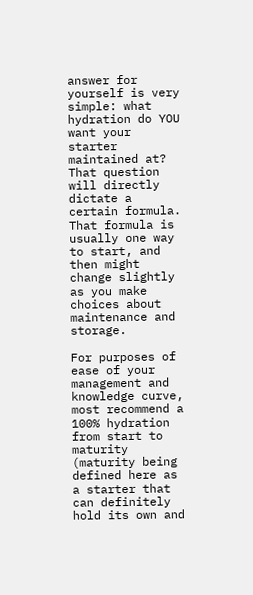answer for yourself is very simple: what hydration do YOU want your starter maintained at? That question will directly dictate a certain formula. That formula is usually one way to start, and then might change slightly as you make choices about maintenance and storage.

For purposes of ease of your management and knowledge curve, most recommend a 100% hydration from start to maturity (maturity being defined here as a starter that can definitely hold its own and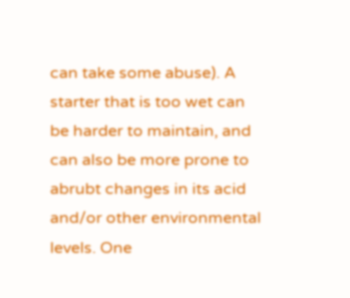can take some abuse). A starter that is too wet can be harder to maintain, and can also be more prone to abrubt changes in its acid and/or other environmental levels. One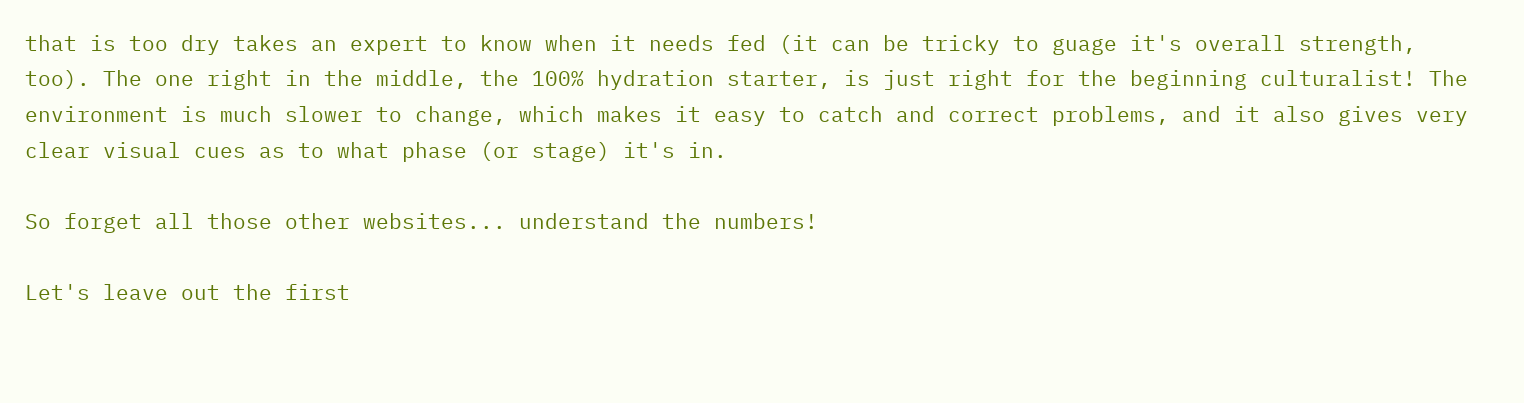that is too dry takes an expert to know when it needs fed (it can be tricky to guage it's overall strength, too). The one right in the middle, the 100% hydration starter, is just right for the beginning culturalist! The environment is much slower to change, which makes it easy to catch and correct problems, and it also gives very clear visual cues as to what phase (or stage) it's in.

So forget all those other websites... understand the numbers!

Let's leave out the first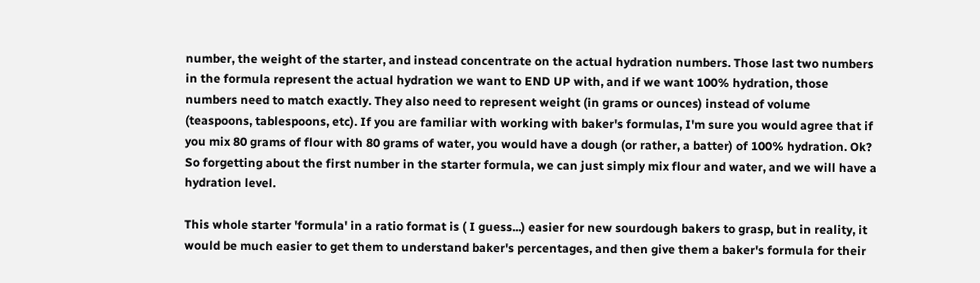number, the weight of the starter, and instead concentrate on the actual hydration numbers. Those last two numbers in the formula represent the actual hydration we want to END UP with, and if we want 100% hydration, those numbers need to match exactly. They also need to represent weight (in grams or ounces) instead of volume (teaspoons, tablespoons, etc). If you are familiar with working with baker's formulas, I'm sure you would agree that if you mix 80 grams of flour with 80 grams of water, you would have a dough (or rather, a batter) of 100% hydration. Ok? So forgetting about the first number in the starter formula, we can just simply mix flour and water, and we will have a hydration level.

This whole starter 'formula' in a ratio format is ( I guess...) easier for new sourdough bakers to grasp, but in reality, it would be much easier to get them to understand baker's percentages, and then give them a baker's formula for their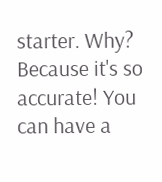starter. Why? Because it's so accurate! You can have a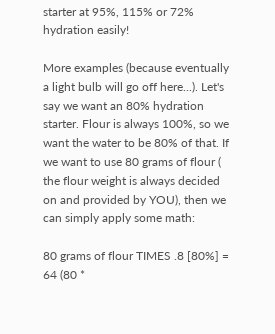starter at 95%, 115% or 72% hydration easily!

More examples (because eventually a light bulb will go off here...). Let's say we want an 80% hydration starter. Flour is always 100%, so we want the water to be 80% of that. If we want to use 80 grams of flour ( the flour weight is always decided on and provided by YOU), then we can simply apply some math:

80 grams of flour TIMES .8 [80%] = 64 (80 *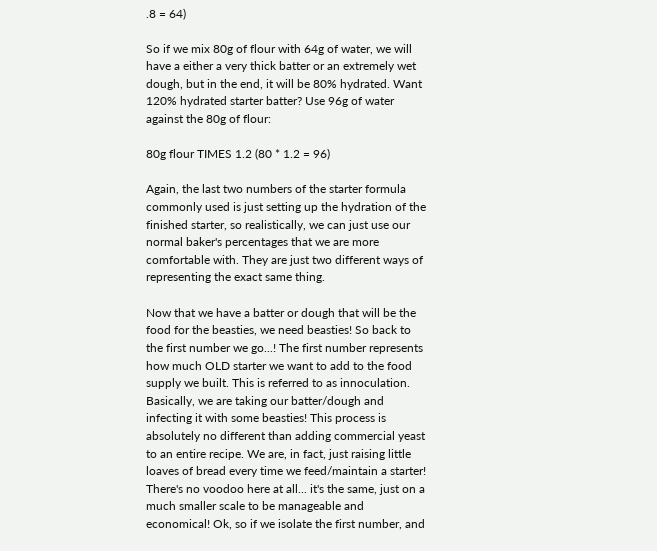.8 = 64)

So if we mix 80g of flour with 64g of water, we will have a either a very thick batter or an extremely wet dough, but in the end, it will be 80% hydrated. Want 120% hydrated starter batter? Use 96g of water against the 80g of flour:

80g flour TIMES 1.2 (80 * 1.2 = 96)

Again, the last two numbers of the starter formula commonly used is just setting up the hydration of the finished starter, so realistically, we can just use our normal baker's percentages that we are more comfortable with. They are just two different ways of representing the exact same thing.

Now that we have a batter or dough that will be the food for the beasties, we need beasties! So back to the first number we go...! The first number represents how much OLD starter we want to add to the food supply we built. This is referred to as innoculation. Basically, we are taking our batter/dough and infecting it with some beasties! This process is absolutely no different than adding commercial yeast to an entire recipe. We are, in fact, just raising little loaves of bread every time we feed/maintain a starter! There's no voodoo here at all... it's the same, just on a much smaller scale to be manageable and economical! Ok, so if we isolate the first number, and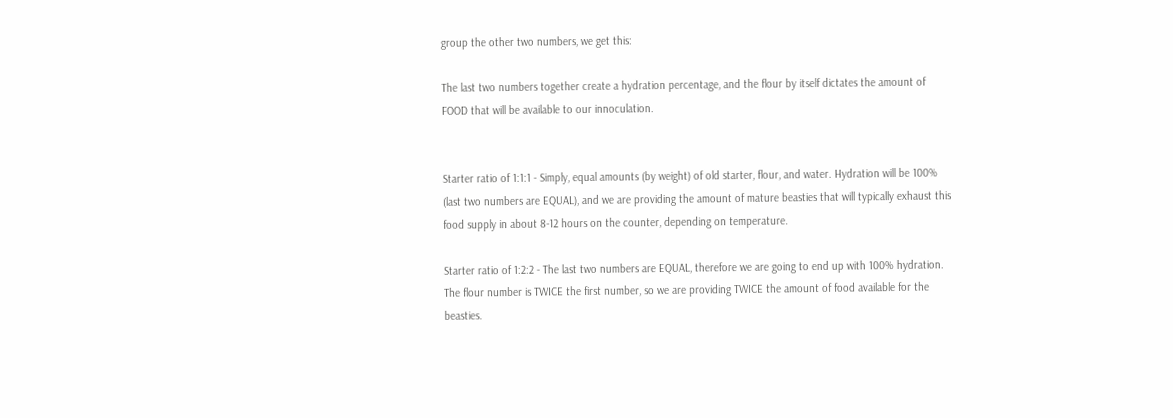group the other two numbers, we get this:

The last two numbers together create a hydration percentage, and the flour by itself dictates the amount of FOOD that will be available to our innoculation.


Starter ratio of 1:1:1 - Simply, equal amounts (by weight) of old starter, flour, and water. Hydration will be 100% (last two numbers are EQUAL), and we are providing the amount of mature beasties that will typically exhaust this food supply in about 8-12 hours on the counter, depending on temperature.

Starter ratio of 1:2:2 - The last two numbers are EQUAL, therefore we are going to end up with 100% hydration. The flour number is TWICE the first number, so we are providing TWICE the amount of food available for the beasties.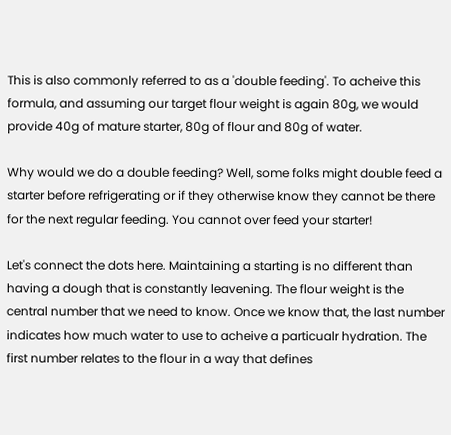This is also commonly referred to as a 'double feeding'. To acheive this formula, and assuming our target flour weight is again 80g, we would provide 40g of mature starter, 80g of flour and 80g of water.

Why would we do a double feeding? Well, some folks might double feed a starter before refrigerating or if they otherwise know they cannot be there for the next regular feeding. You cannot over feed your starter!

Let's connect the dots here. Maintaining a starting is no different than having a dough that is constantly leavening. The flour weight is the central number that we need to know. Once we know that, the last number indicates how much water to use to acheive a particualr hydration. The first number relates to the flour in a way that defines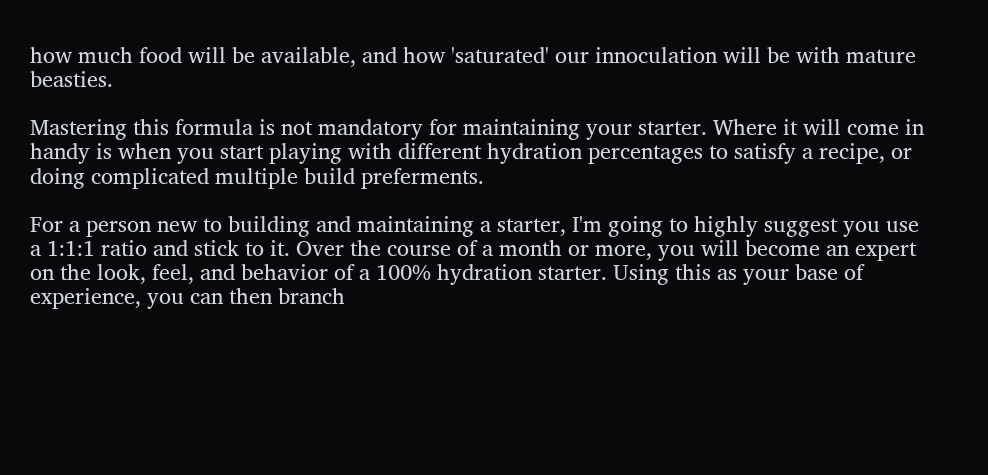how much food will be available, and how 'saturated' our innoculation will be with mature beasties.

Mastering this formula is not mandatory for maintaining your starter. Where it will come in handy is when you start playing with different hydration percentages to satisfy a recipe, or doing complicated multiple build preferments.

For a person new to building and maintaining a starter, I'm going to highly suggest you use a 1:1:1 ratio and stick to it. Over the course of a month or more, you will become an expert on the look, feel, and behavior of a 100% hydration starter. Using this as your base of experience, you can then branch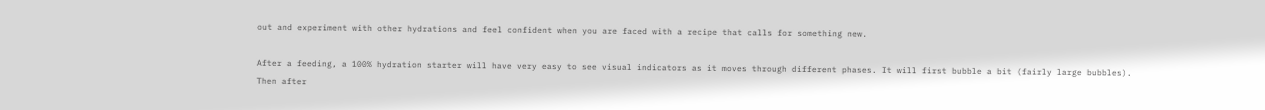out and experiment with other hydrations and feel confident when you are faced with a recipe that calls for something new.

After a feeding, a 100% hydration starter will have very easy to see visual indicators as it moves through different phases. It will first bubble a bit (fairly large bubbles). Then after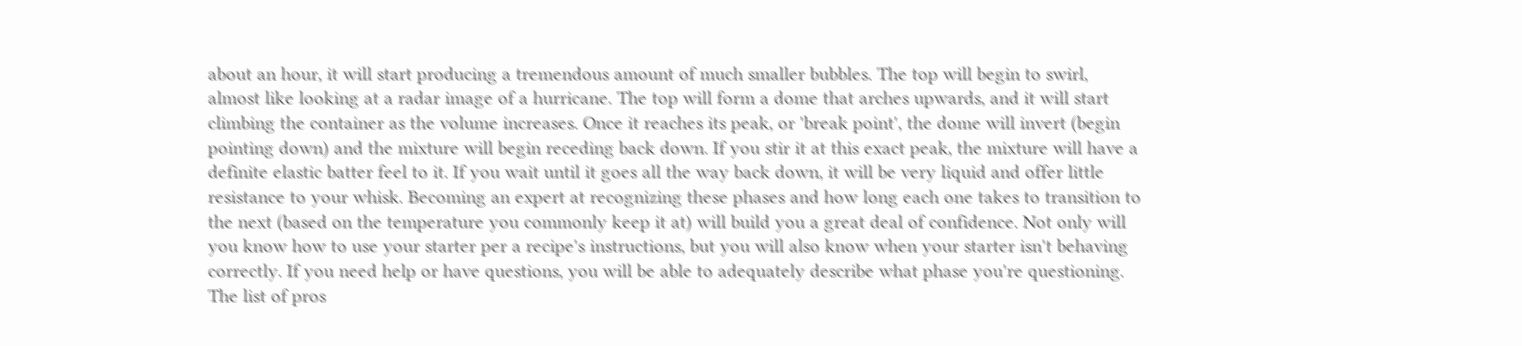about an hour, it will start producing a tremendous amount of much smaller bubbles. The top will begin to swirl, almost like looking at a radar image of a hurricane. The top will form a dome that arches upwards, and it will start climbing the container as the volume increases. Once it reaches its peak, or 'break point', the dome will invert (begin pointing down) and the mixture will begin receding back down. If you stir it at this exact peak, the mixture will have a definite elastic batter feel to it. If you wait until it goes all the way back down, it will be very liquid and offer little resistance to your whisk. Becoming an expert at recognizing these phases and how long each one takes to transition to the next (based on the temperature you commonly keep it at) will build you a great deal of confidence. Not only will you know how to use your starter per a recipe's instructions, but you will also know when your starter isn't behaving correctly. If you need help or have questions, you will be able to adequately describe what phase you're questioning. The list of pros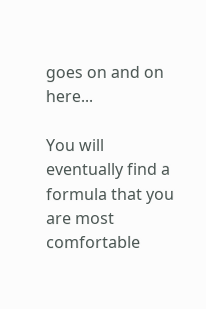goes on and on here...

You will eventually find a formula that you are most comfortable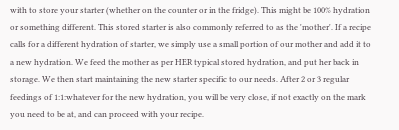with to store your starter (whether on the counter or in the fridge). This might be 100% hydration or something different. This stored starter is also commonly referred to as the 'mother'. If a recipe calls for a different hydration of starter, we simply use a small portion of our mother and add it to a new hydration. We feed the mother as per HER typical stored hydration, and put her back in storage. We then start maintaining the new starter specific to our needs. After 2 or 3 regular feedings of 1:1:whatever for the new hydration, you will be very close, if not exactly on the mark you need to be at, and can proceed with your recipe.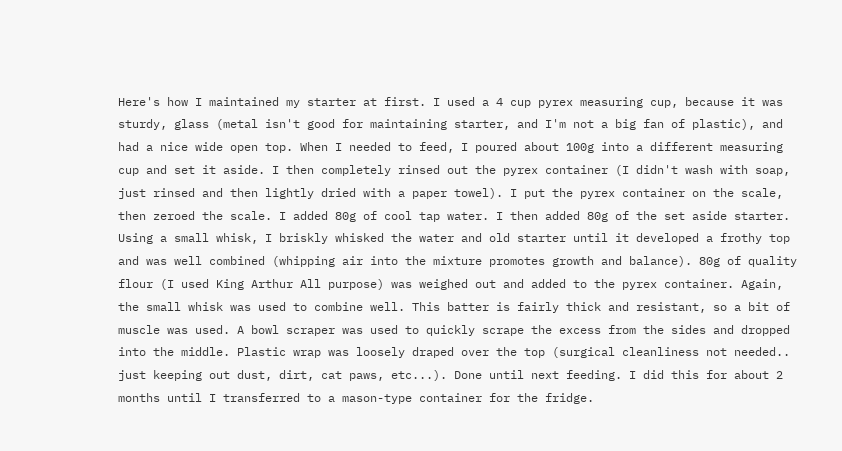Here's how I maintained my starter at first. I used a 4 cup pyrex measuring cup, because it was sturdy, glass (metal isn't good for maintaining starter, and I'm not a big fan of plastic), and had a nice wide open top. When I needed to feed, I poured about 100g into a different measuring cup and set it aside. I then completely rinsed out the pyrex container (I didn't wash with soap, just rinsed and then lightly dried with a paper towel). I put the pyrex container on the scale, then zeroed the scale. I added 80g of cool tap water. I then added 80g of the set aside starter. Using a small whisk, I briskly whisked the water and old starter until it developed a frothy top and was well combined (whipping air into the mixture promotes growth and balance). 80g of quality flour (I used King Arthur All purpose) was weighed out and added to the pyrex container. Again, the small whisk was used to combine well. This batter is fairly thick and resistant, so a bit of muscle was used. A bowl scraper was used to quickly scrape the excess from the sides and dropped into the middle. Plastic wrap was loosely draped over the top (surgical cleanliness not needed.. just keeping out dust, dirt, cat paws, etc...). Done until next feeding. I did this for about 2 months until I transferred to a mason-type container for the fridge.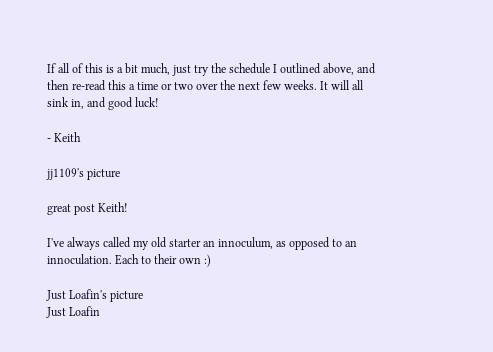If all of this is a bit much, just try the schedule I outlined above, and then re-read this a time or two over the next few weeks. It will all sink in, and good luck!

- Keith

jj1109's picture

great post Keith!

I've always called my old starter an innoculum, as opposed to an innoculation. Each to their own :)

Just Loafin's picture
Just Loafin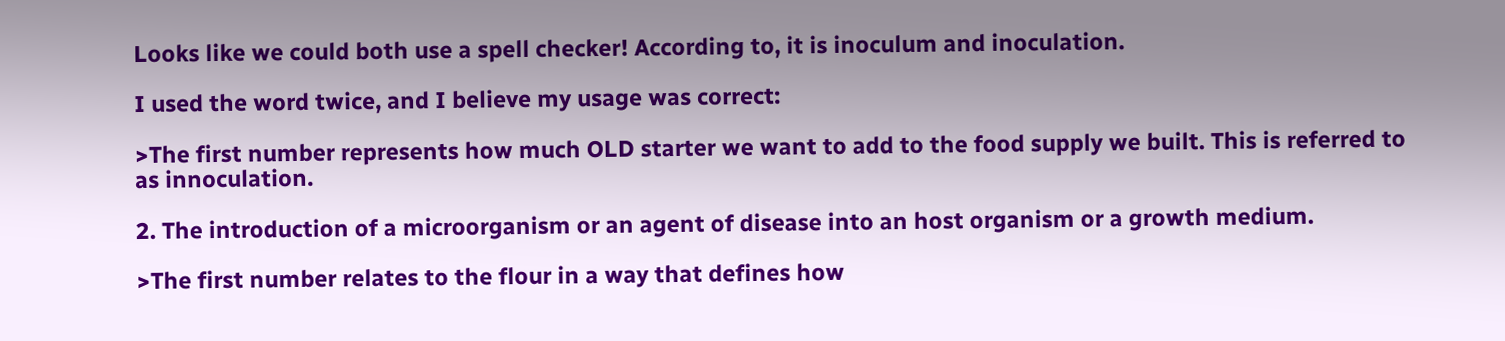Looks like we could both use a spell checker! According to, it is inoculum and inoculation.

I used the word twice, and I believe my usage was correct:

>The first number represents how much OLD starter we want to add to the food supply we built. This is referred to as innoculation.

2. The introduction of a microorganism or an agent of disease into an host organism or a growth medium.

>The first number relates to the flour in a way that defines how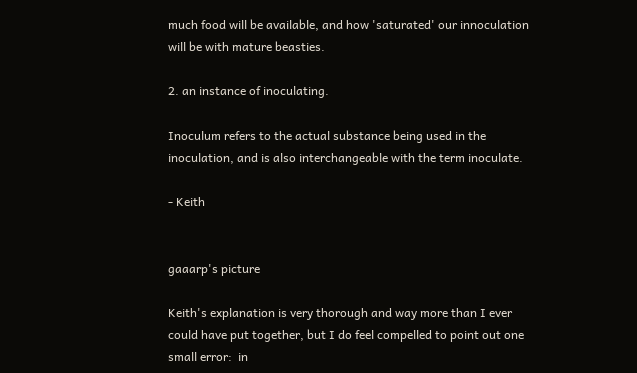much food will be available, and how 'saturated' our innoculation will be with mature beasties.

2. an instance of inoculating.

Inoculum refers to the actual substance being used in the inoculation, and is also interchangeable with the term inoculate.

- Keith


gaaarp's picture

Keith's explanation is very thorough and way more than I ever could have put together, but I do feel compelled to point out one small error:  in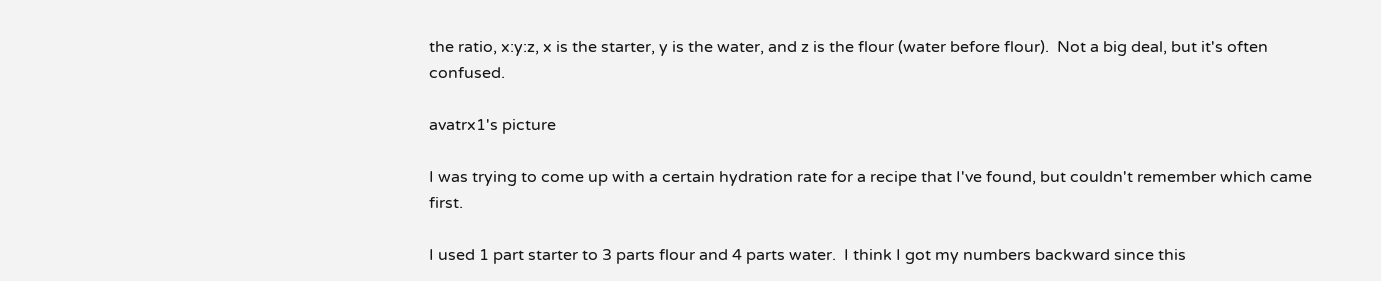the ratio, x:y:z, x is the starter, y is the water, and z is the flour (water before flour).  Not a big deal, but it's often confused.

avatrx1's picture

I was trying to come up with a certain hydration rate for a recipe that I've found, but couldn't remember which came first.

I used 1 part starter to 3 parts flour and 4 parts water.  I think I got my numbers backward since this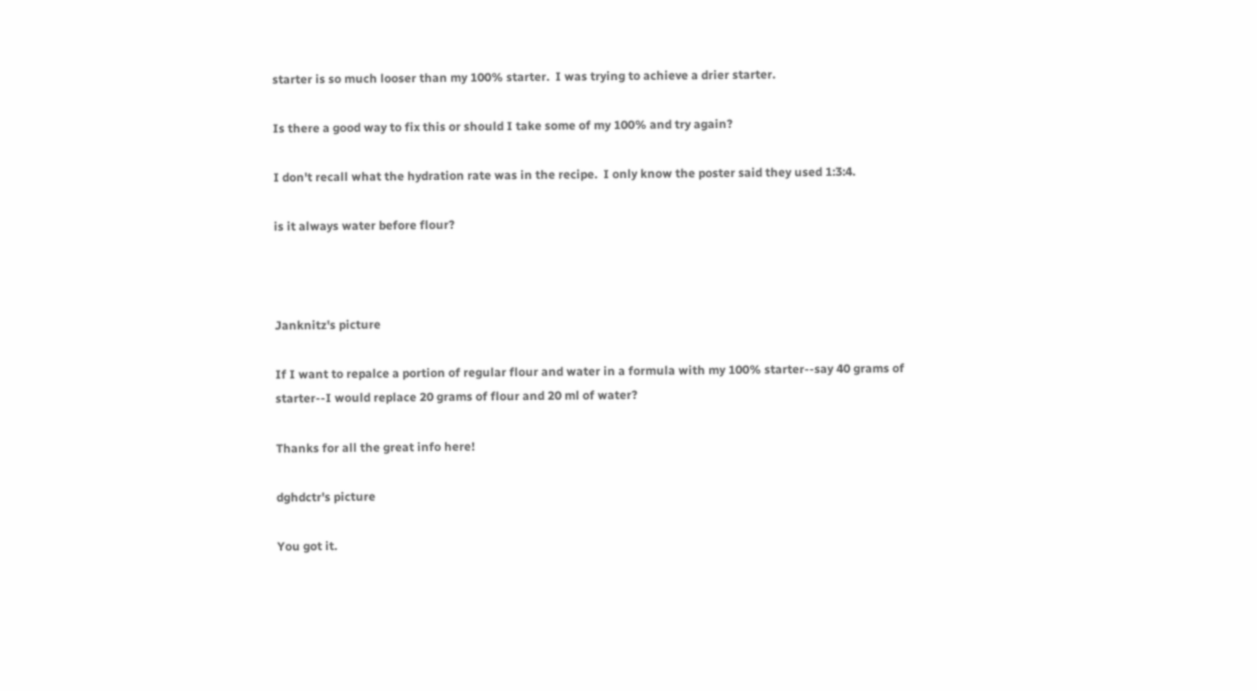starter is so much looser than my 100% starter.  I was trying to achieve a drier starter.

Is there a good way to fix this or should I take some of my 100% and try again?

I don't recall what the hydration rate was in the recipe.  I only know the poster said they used 1:3:4.

is it always water before flour?



Janknitz's picture

If I want to repalce a portion of regular flour and water in a formula with my 100% starter--say 40 grams of starter--I would replace 20 grams of flour and 20 ml of water?

Thanks for all the great info here!

dghdctr's picture

You got it.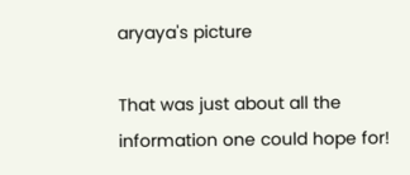aryaya's picture

That was just about all the information one could hope for!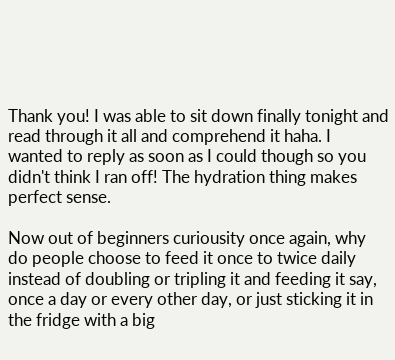Thank you! I was able to sit down finally tonight and read through it all and comprehend it haha. I wanted to reply as soon as I could though so you didn't think I ran off! The hydration thing makes perfect sense.

Now out of beginners curiousity once again, why do people choose to feed it once to twice daily instead of doubling or tripling it and feeding it say, once a day or every other day, or just sticking it in the fridge with a big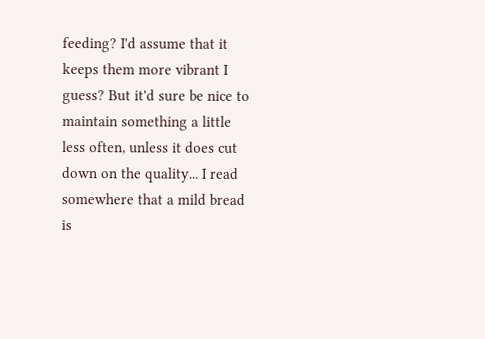feeding? I'd assume that it keeps them more vibrant I guess? But it'd sure be nice to maintain something a little less often, unless it does cut down on the quality... I read somewhere that a mild bread is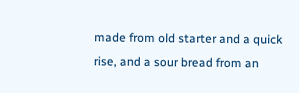made from old starter and a quick rise, and a sour bread from an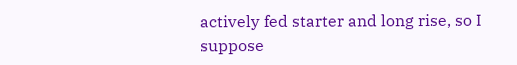actively fed starter and long rise, so I suppose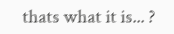thats what it is... ?